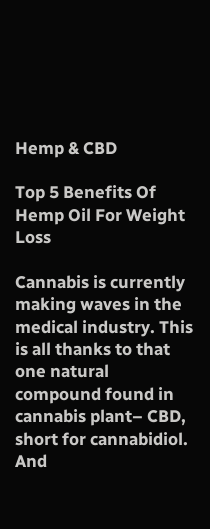Hemp & CBD

Top 5 Benefits Of Hemp Oil For Weight Loss

Cannabis is currently making waves in the medical industry. This is all thanks to that one natural compound found in cannabis plant– CBD, short for cannabidiol. And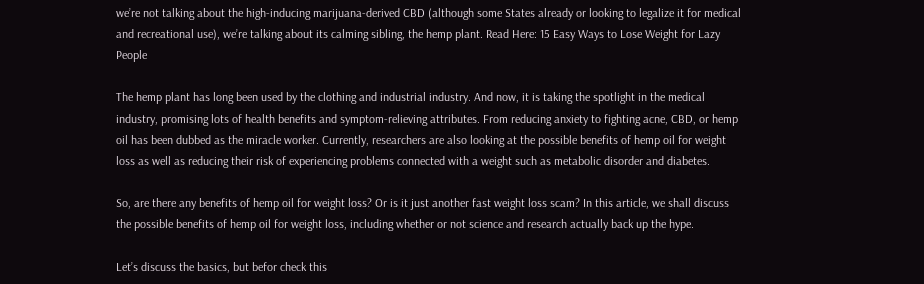we’re not talking about the high-inducing marijuana-derived CBD (although some States already or looking to legalize it for medical and recreational use), we’re talking about its calming sibling, the hemp plant. Read Here: 15 Easy Ways to Lose Weight for Lazy People

The hemp plant has long been used by the clothing and industrial industry. And now, it is taking the spotlight in the medical industry, promising lots of health benefits and symptom-relieving attributes. From reducing anxiety to fighting acne, CBD, or hemp oil has been dubbed as the miracle worker. Currently, researchers are also looking at the possible benefits of hemp oil for weight loss as well as reducing their risk of experiencing problems connected with a weight such as metabolic disorder and diabetes.

So, are there any benefits of hemp oil for weight loss? Or is it just another fast weight loss scam? In this article, we shall discuss the possible benefits of hemp oil for weight loss, including whether or not science and research actually back up the hype.

Let’s discuss the basics, but befor check this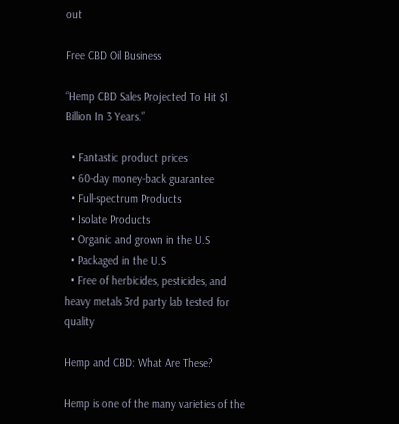out

Free CBD Oil Business

“Hemp CBD Sales Projected To Hit $1 Billion In 3 Years.”

  • Fantastic product prices
  • 60-day money-back guarantee
  • Full-spectrum Products
  • Isolate Products
  • Organic and grown in the U.S
  • Packaged in the U.S
  • Free of herbicides, pesticides, and heavy metals 3rd party lab tested for quality

Hemp and CBD: What Are These?

Hemp is one of the many varieties of the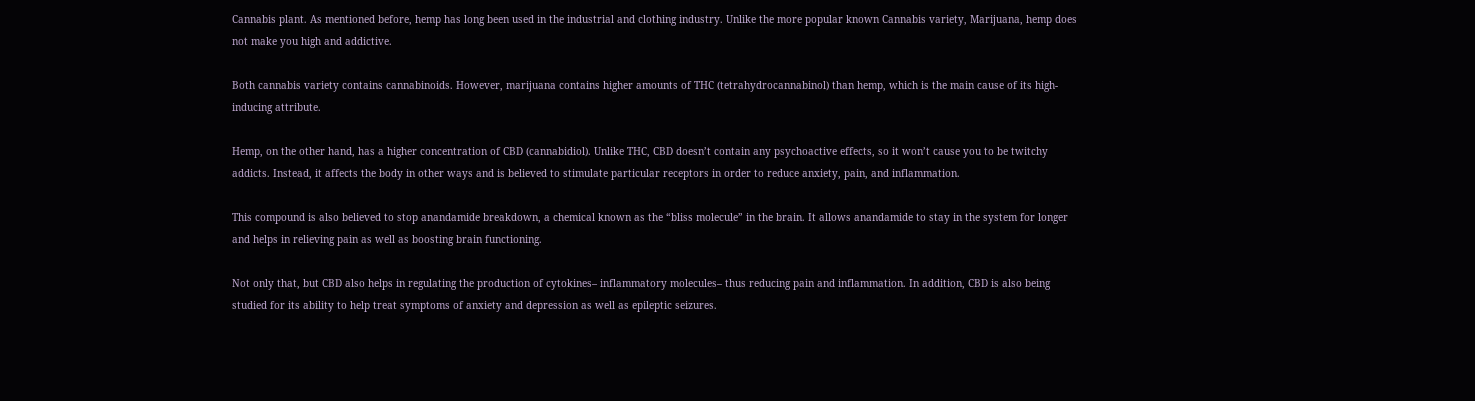Cannabis plant. As mentioned before, hemp has long been used in the industrial and clothing industry. Unlike the more popular known Cannabis variety, Marijuana, hemp does not make you high and addictive.

Both cannabis variety contains cannabinoids. However, marijuana contains higher amounts of THC (tetrahydrocannabinol) than hemp, which is the main cause of its high-inducing attribute.

Hemp, on the other hand, has a higher concentration of CBD (cannabidiol). Unlike THC, CBD doesn’t contain any psychoactive effects, so it won’t cause you to be twitchy addicts. Instead, it affects the body in other ways and is believed to stimulate particular receptors in order to reduce anxiety, pain, and inflammation.

This compound is also believed to stop anandamide breakdown, a chemical known as the “bliss molecule” in the brain. It allows anandamide to stay in the system for longer and helps in relieving pain as well as boosting brain functioning.

Not only that, but CBD also helps in regulating the production of cytokines– inflammatory molecules– thus reducing pain and inflammation. In addition, CBD is also being studied for its ability to help treat symptoms of anxiety and depression as well as epileptic seizures.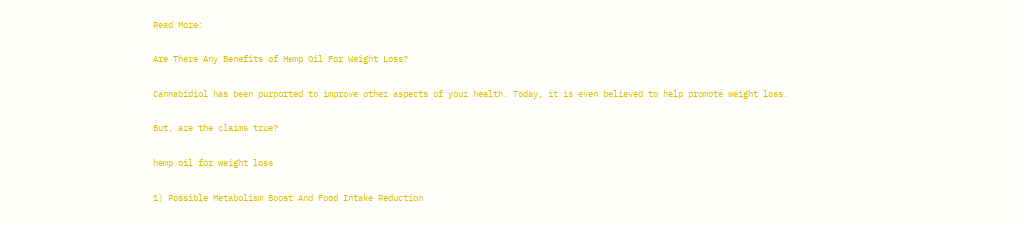Read More:

Are There Any Benefits of Hemp Oil For Weight Loss?

Cannabidiol has been purported to improve other aspects of your health. Today, it is even believed to help promote weight loss.

But, are the claims true?

hemp oil for weight loss

1) Possible Metabolism Boost And Food Intake Reduction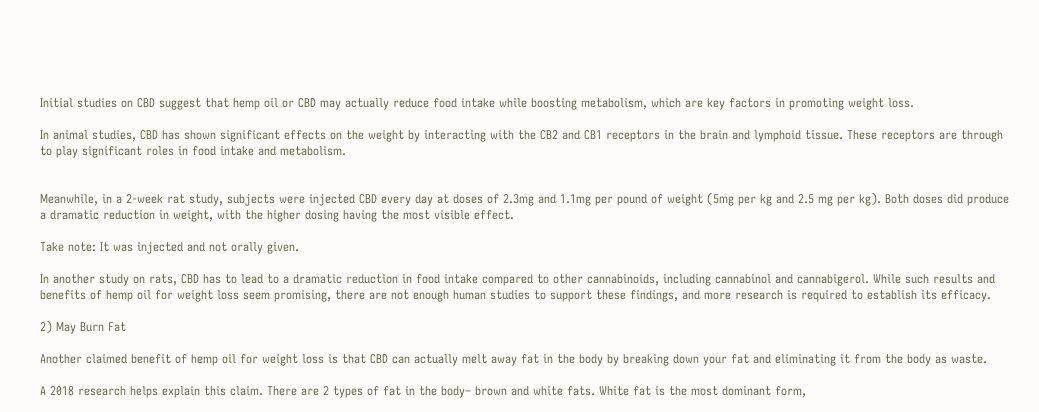Initial studies on CBD suggest that hemp oil or CBD may actually reduce food intake while boosting metabolism, which are key factors in promoting weight loss.

In animal studies, CBD has shown significant effects on the weight by interacting with the CB2 and CB1 receptors in the brain and lymphoid tissue. These receptors are through to play significant roles in food intake and metabolism.


Meanwhile, in a 2-week rat study, subjects were injected CBD every day at doses of 2.3mg and 1.1mg per pound of weight (5mg per kg and 2.5 mg per kg). Both doses did produce a dramatic reduction in weight, with the higher dosing having the most visible effect.

Take note: It was injected and not orally given.

In another study on rats, CBD has to lead to a dramatic reduction in food intake compared to other cannabinoids, including cannabinol and cannabigerol. While such results and benefits of hemp oil for weight loss seem promising, there are not enough human studies to support these findings, and more research is required to establish its efficacy.

2) May Burn Fat

Another claimed benefit of hemp oil for weight loss is that CBD can actually melt away fat in the body by breaking down your fat and eliminating it from the body as waste.

A 2018 research helps explain this claim. There are 2 types of fat in the body– brown and white fats. White fat is the most dominant form,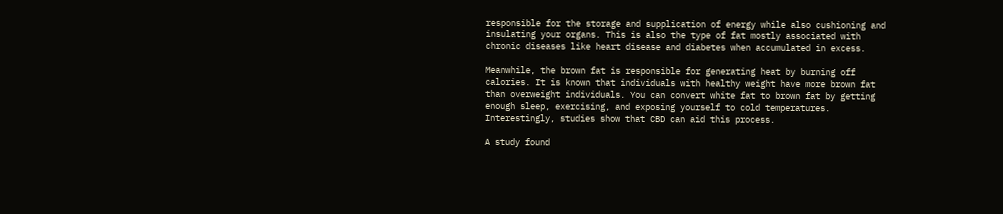responsible for the storage and supplication of energy while also cushioning and insulating your organs. This is also the type of fat mostly associated with chronic diseases like heart disease and diabetes when accumulated in excess.

Meanwhile, the brown fat is responsible for generating heat by burning off calories. It is known that individuals with healthy weight have more brown fat than overweight individuals. You can convert white fat to brown fat by getting enough sleep, exercising, and exposing yourself to cold temperatures. Interestingly, studies show that CBD can aid this process.

A study found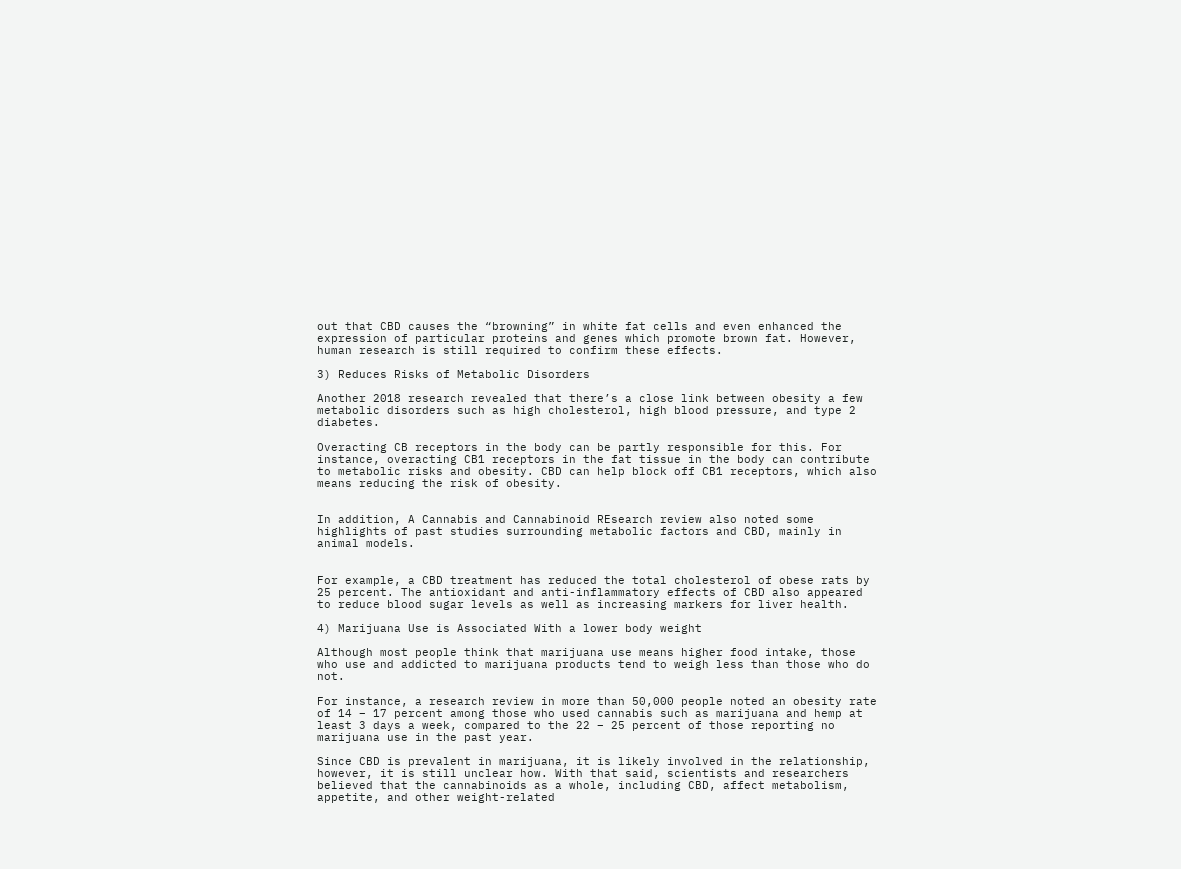out that CBD causes the “browning” in white fat cells and even enhanced the expression of particular proteins and genes which promote brown fat. However, human research is still required to confirm these effects.

3) Reduces Risks of Metabolic Disorders

Another 2018 research revealed that there’s a close link between obesity a few metabolic disorders such as high cholesterol, high blood pressure, and type 2 diabetes.

Overacting CB receptors in the body can be partly responsible for this. For instance, overacting CB1 receptors in the fat tissue in the body can contribute to metabolic risks and obesity. CBD can help block off CB1 receptors, which also means reducing the risk of obesity.


In addition, A Cannabis and Cannabinoid REsearch review also noted some highlights of past studies surrounding metabolic factors and CBD, mainly in animal models.


For example, a CBD treatment has reduced the total cholesterol of obese rats by 25 percent. The antioxidant and anti-inflammatory effects of CBD also appeared to reduce blood sugar levels as well as increasing markers for liver health.

4) Marijuana Use is Associated With a lower body weight

Although most people think that marijuana use means higher food intake, those who use and addicted to marijuana products tend to weigh less than those who do not.

For instance, a research review in more than 50,000 people noted an obesity rate of 14 – 17 percent among those who used cannabis such as marijuana and hemp at least 3 days a week, compared to the 22 – 25 percent of those reporting no marijuana use in the past year.

Since CBD is prevalent in marijuana, it is likely involved in the relationship, however, it is still unclear how. With that said, scientists and researchers believed that the cannabinoids as a whole, including CBD, affect metabolism, appetite, and other weight-related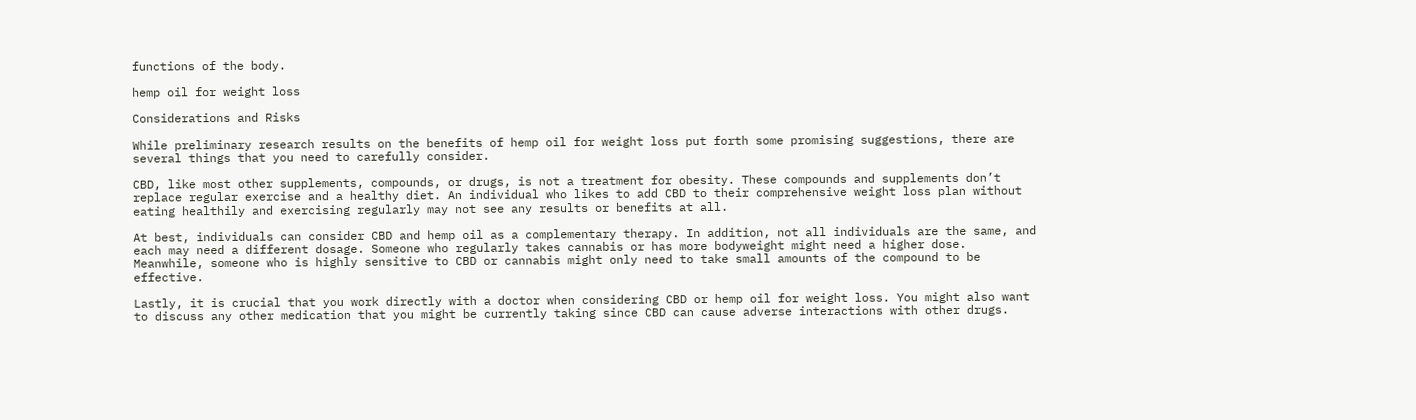functions of the body.

hemp oil for weight loss

Considerations and Risks

While preliminary research results on the benefits of hemp oil for weight loss put forth some promising suggestions, there are several things that you need to carefully consider.

CBD, like most other supplements, compounds, or drugs, is not a treatment for obesity. These compounds and supplements don’t replace regular exercise and a healthy diet. An individual who likes to add CBD to their comprehensive weight loss plan without eating healthily and exercising regularly may not see any results or benefits at all.

At best, individuals can consider CBD and hemp oil as a complementary therapy. In addition, not all individuals are the same, and each may need a different dosage. Someone who regularly takes cannabis or has more bodyweight might need a higher dose. Meanwhile, someone who is highly sensitive to CBD or cannabis might only need to take small amounts of the compound to be effective.

Lastly, it is crucial that you work directly with a doctor when considering CBD or hemp oil for weight loss. You might also want to discuss any other medication that you might be currently taking since CBD can cause adverse interactions with other drugs.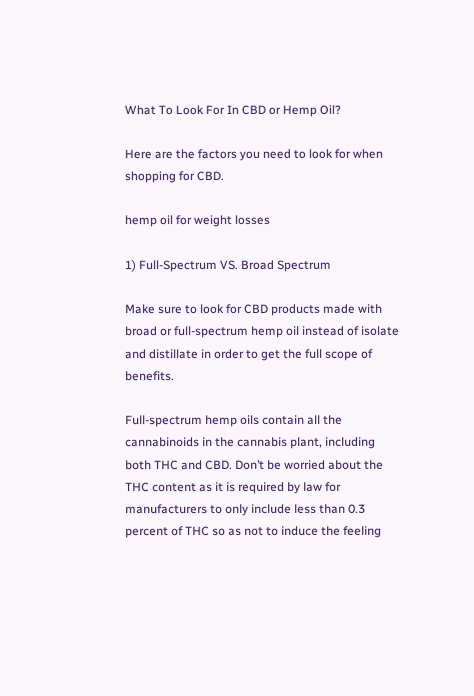What To Look For In CBD or Hemp Oil?

Here are the factors you need to look for when shopping for CBD.

hemp oil for weight losses

1) Full-Spectrum VS. Broad Spectrum

Make sure to look for CBD products made with broad or full-spectrum hemp oil instead of isolate and distillate in order to get the full scope of benefits.

Full-spectrum hemp oils contain all the cannabinoids in the cannabis plant, including both THC and CBD. Don’t be worried about the THC content as it is required by law for manufacturers to only include less than 0.3 percent of THC so as not to induce the feeling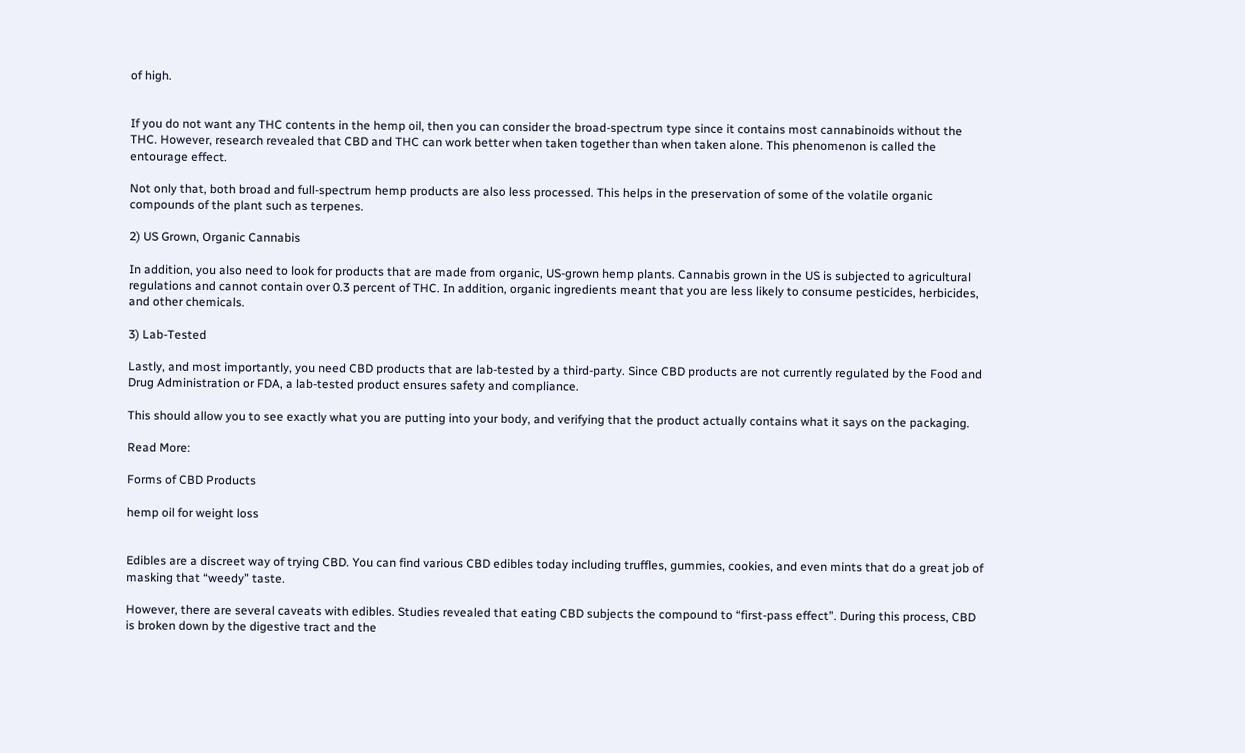of high.


If you do not want any THC contents in the hemp oil, then you can consider the broad-spectrum type since it contains most cannabinoids without the THC. However, research revealed that CBD and THC can work better when taken together than when taken alone. This phenomenon is called the entourage effect.

Not only that, both broad and full-spectrum hemp products are also less processed. This helps in the preservation of some of the volatile organic compounds of the plant such as terpenes.

2) US Grown, Organic Cannabis

In addition, you also need to look for products that are made from organic, US-grown hemp plants. Cannabis grown in the US is subjected to agricultural regulations and cannot contain over 0.3 percent of THC. In addition, organic ingredients meant that you are less likely to consume pesticides, herbicides, and other chemicals.

3) Lab-Tested

Lastly, and most importantly, you need CBD products that are lab-tested by a third-party. Since CBD products are not currently regulated by the Food and Drug Administration or FDA, a lab-tested product ensures safety and compliance.

This should allow you to see exactly what you are putting into your body, and verifying that the product actually contains what it says on the packaging.

Read More:

Forms of CBD Products

hemp oil for weight loss


Edibles are a discreet way of trying CBD. You can find various CBD edibles today including truffles, gummies, cookies, and even mints that do a great job of masking that “weedy” taste.

However, there are several caveats with edibles. Studies revealed that eating CBD subjects the compound to “first-pass effect”. During this process, CBD is broken down by the digestive tract and the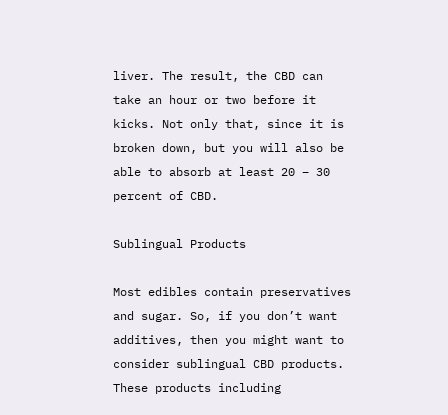liver. The result, the CBD can take an hour or two before it kicks. Not only that, since it is broken down, but you will also be able to absorb at least 20 – 30 percent of CBD.

Sublingual Products

Most edibles contain preservatives and sugar. So, if you don’t want additives, then you might want to consider sublingual CBD products. These products including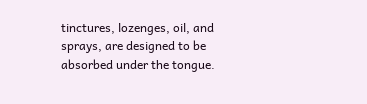tinctures, lozenges, oil, and sprays, are designed to be absorbed under the tongue.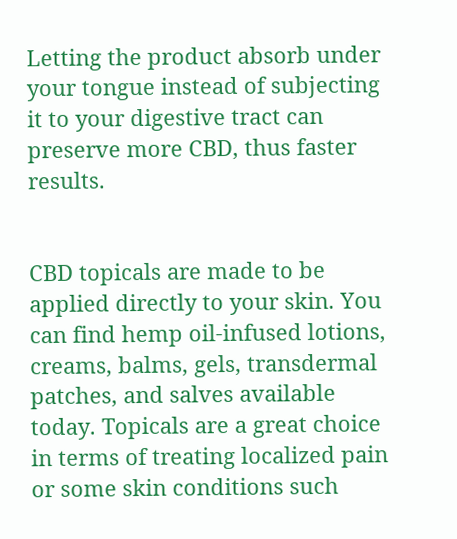Letting the product absorb under your tongue instead of subjecting it to your digestive tract can preserve more CBD, thus faster results.


CBD topicals are made to be applied directly to your skin. You can find hemp oil-infused lotions, creams, balms, gels, transdermal patches, and salves available today. Topicals are a great choice in terms of treating localized pain or some skin conditions such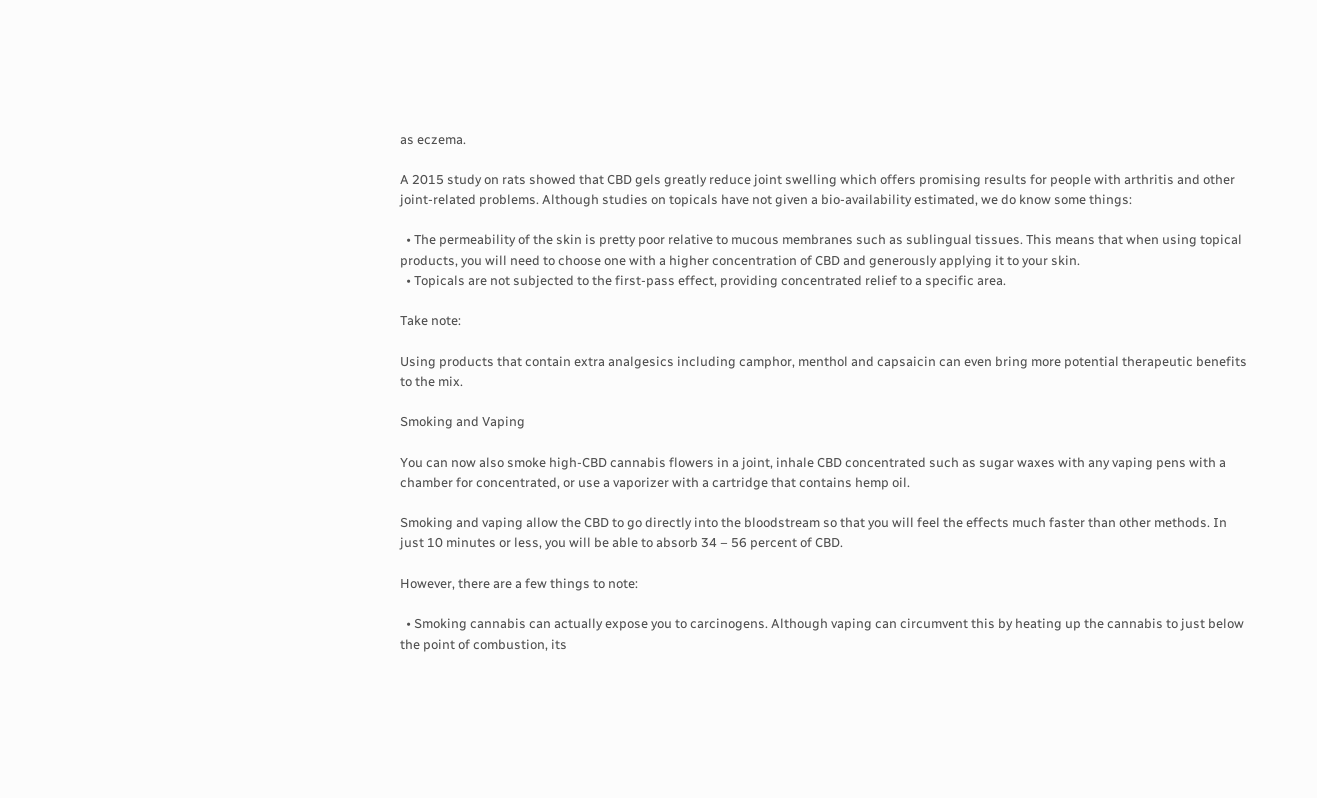as eczema.

A 2015 study on rats showed that CBD gels greatly reduce joint swelling which offers promising results for people with arthritis and other joint-related problems. Although studies on topicals have not given a bio-availability estimated, we do know some things:

  • The permeability of the skin is pretty poor relative to mucous membranes such as sublingual tissues. This means that when using topical products, you will need to choose one with a higher concentration of CBD and generously applying it to your skin.
  • Topicals are not subjected to the first-pass effect, providing concentrated relief to a specific area.

Take note:

Using products that contain extra analgesics including camphor, menthol and capsaicin can even bring more potential therapeutic benefits to the mix.

Smoking and Vaping

You can now also smoke high-CBD cannabis flowers in a joint, inhale CBD concentrated such as sugar waxes with any vaping pens with a chamber for concentrated, or use a vaporizer with a cartridge that contains hemp oil.

Smoking and vaping allow the CBD to go directly into the bloodstream so that you will feel the effects much faster than other methods. In just 10 minutes or less, you will be able to absorb 34 – 56 percent of CBD.

However, there are a few things to note:

  • Smoking cannabis can actually expose you to carcinogens. Although vaping can circumvent this by heating up the cannabis to just below the point of combustion, its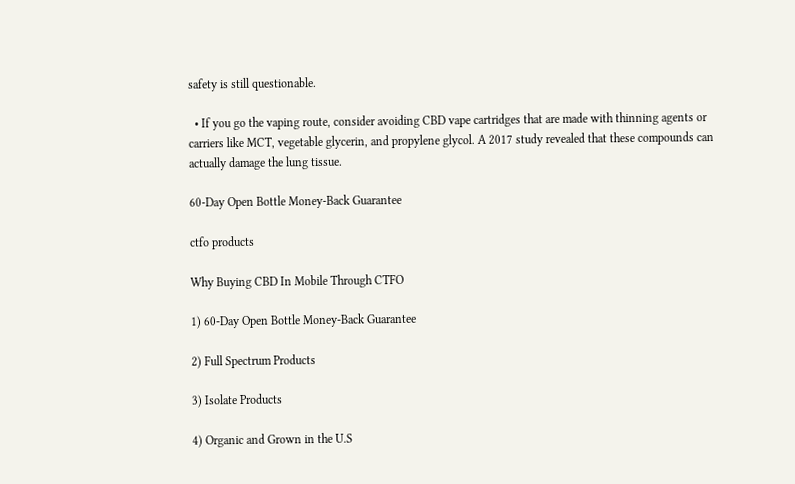safety is still questionable.

  • If you go the vaping route, consider avoiding CBD vape cartridges that are made with thinning agents or carriers like MCT, vegetable glycerin, and propylene glycol. A 2017 study revealed that these compounds can actually damage the lung tissue.

60-Day Open Bottle Money-Back Guarantee

ctfo products

Why Buying CBD In Mobile Through CTFO

1) 60-Day Open Bottle Money-Back Guarantee

2) Full Spectrum Products

3) Isolate Products

4) Organic and Grown in the U.S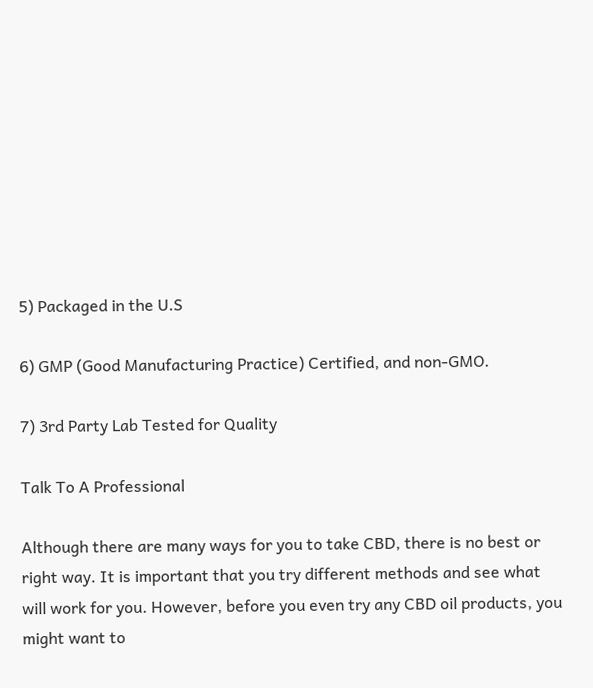5) Packaged in the U.S

6) GMP (Good Manufacturing Practice) Certified, and non-GMO.

7) 3rd Party Lab Tested for Quality

Talk To A Professional

Although there are many ways for you to take CBD, there is no best or right way. It is important that you try different methods and see what will work for you. However, before you even try any CBD oil products, you might want to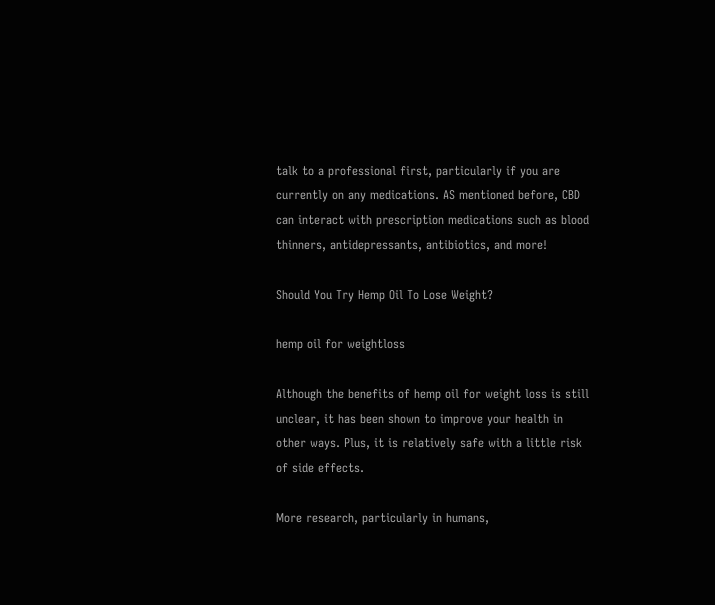talk to a professional first, particularly if you are currently on any medications. AS mentioned before, CBD can interact with prescription medications such as blood thinners, antidepressants, antibiotics, and more!

Should You Try Hemp Oil To Lose Weight?

hemp oil for weightloss

Although the benefits of hemp oil for weight loss is still unclear, it has been shown to improve your health in other ways. Plus, it is relatively safe with a little risk of side effects.

More research, particularly in humans,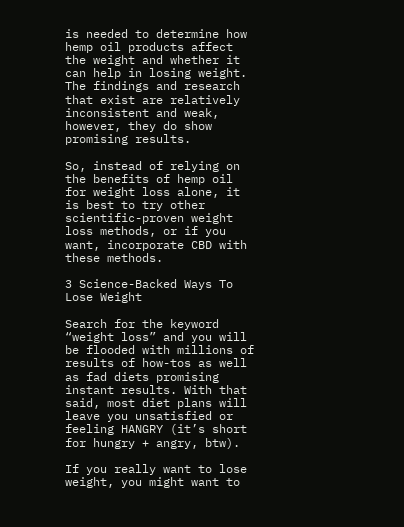is needed to determine how hemp oil products affect the weight and whether it can help in losing weight. The findings and research that exist are relatively inconsistent and weak, however, they do show promising results.

So, instead of relying on the benefits of hemp oil for weight loss alone, it is best to try other scientific-proven weight loss methods, or if you want, incorporate CBD with these methods.

3 Science-Backed Ways To Lose Weight

Search for the keyword “weight loss” and you will be flooded with millions of results of how-tos as well as fad diets promising instant results. With that said, most diet plans will leave you unsatisfied or feeling HANGRY (it’s short for hungry + angry, btw).

If you really want to lose weight, you might want to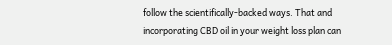follow the scientifically-backed ways. That and incorporating CBD oil in your weight loss plan can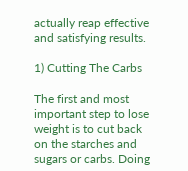actually reap effective and satisfying results.

1) Cutting The Carbs

The first and most important step to lose weight is to cut back on the starches and sugars or carbs. Doing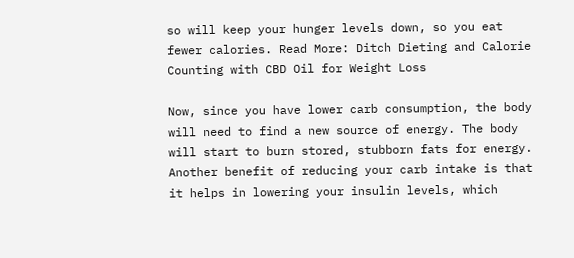so will keep your hunger levels down, so you eat fewer calories. Read More: Ditch Dieting and Calorie Counting with CBD Oil for Weight Loss

Now, since you have lower carb consumption, the body will need to find a new source of energy. The body will start to burn stored, stubborn fats for energy. Another benefit of reducing your carb intake is that it helps in lowering your insulin levels, which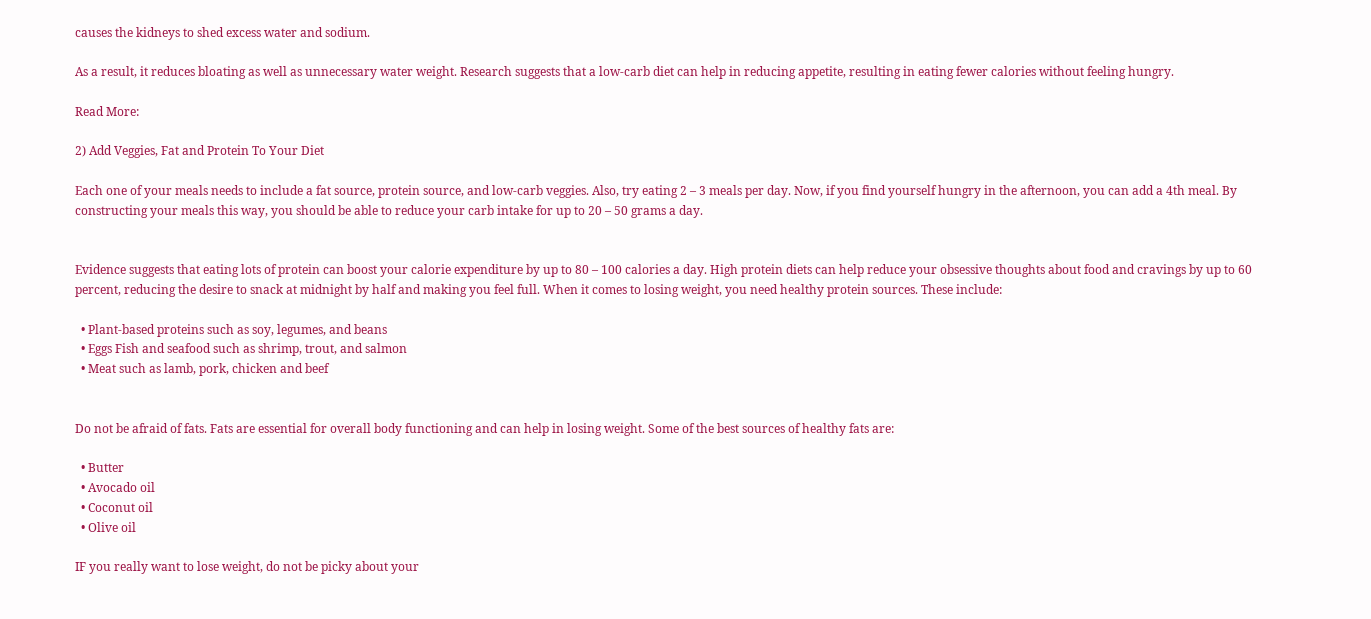causes the kidneys to shed excess water and sodium.

As a result, it reduces bloating as well as unnecessary water weight. Research suggests that a low-carb diet can help in reducing appetite, resulting in eating fewer calories without feeling hungry.

Read More:

2) Add Veggies, Fat and Protein To Your Diet

Each one of your meals needs to include a fat source, protein source, and low-carb veggies. Also, try eating 2 – 3 meals per day. Now, if you find yourself hungry in the afternoon, you can add a 4th meal. By constructing your meals this way, you should be able to reduce your carb intake for up to 20 – 50 grams a day.


Evidence suggests that eating lots of protein can boost your calorie expenditure by up to 80 – 100 calories a day. High protein diets can help reduce your obsessive thoughts about food and cravings by up to 60 percent, reducing the desire to snack at midnight by half and making you feel full. When it comes to losing weight, you need healthy protein sources. These include:

  • Plant-based proteins such as soy, legumes, and beans
  • Eggs Fish and seafood such as shrimp, trout, and salmon
  • Meat such as lamb, pork, chicken and beef


Do not be afraid of fats. Fats are essential for overall body functioning and can help in losing weight. Some of the best sources of healthy fats are:

  • Butter
  • Avocado oil
  • Coconut oil
  • Olive oil

IF you really want to lose weight, do not be picky about your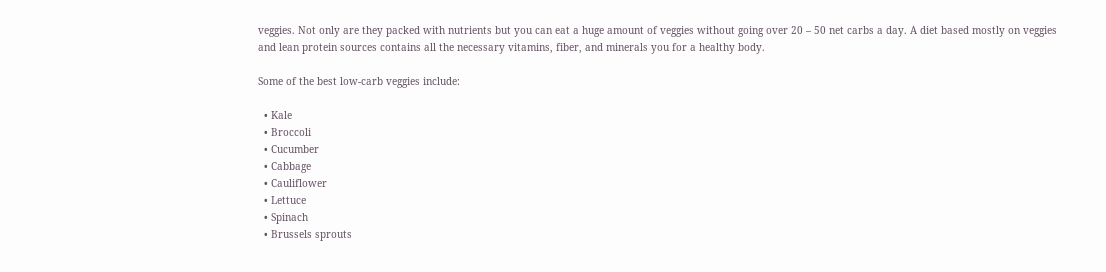veggies. Not only are they packed with nutrients but you can eat a huge amount of veggies without going over 20 – 50 net carbs a day. A diet based mostly on veggies and lean protein sources contains all the necessary vitamins, fiber, and minerals you for a healthy body.

Some of the best low-carb veggies include:

  • Kale
  • Broccoli
  • Cucumber
  • Cabbage
  • Cauliflower
  • Lettuce
  • Spinach
  • Brussels sprouts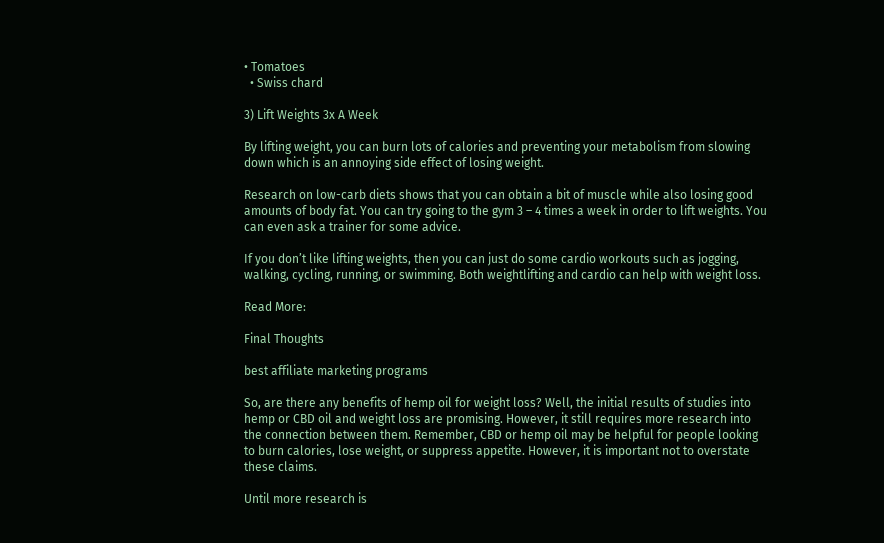• Tomatoes
  • Swiss chard

3) Lift Weights 3x A Week

By lifting weight, you can burn lots of calories and preventing your metabolism from slowing down which is an annoying side effect of losing weight.

Research on low-carb diets shows that you can obtain a bit of muscle while also losing good amounts of body fat. You can try going to the gym 3 – 4 times a week in order to lift weights. You can even ask a trainer for some advice.

If you don’t like lifting weights, then you can just do some cardio workouts such as jogging, walking, cycling, running, or swimming. Both weightlifting and cardio can help with weight loss.

Read More:

Final Thoughts

best affiliate marketing programs

So, are there any benefits of hemp oil for weight loss? Well, the initial results of studies into hemp or CBD oil and weight loss are promising. However, it still requires more research into the connection between them. Remember, CBD or hemp oil may be helpful for people looking to burn calories, lose weight, or suppress appetite. However, it is important not to overstate these claims.

Until more research is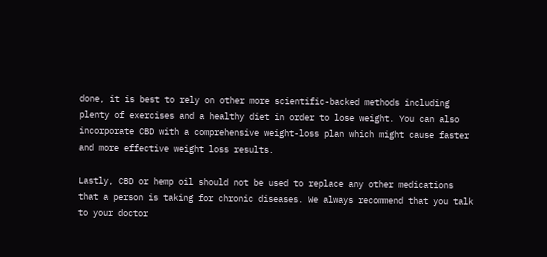done, it is best to rely on other more scientific-backed methods including plenty of exercises and a healthy diet in order to lose weight. You can also incorporate CBD with a comprehensive weight-loss plan which might cause faster and more effective weight loss results.

Lastly, CBD or hemp oil should not be used to replace any other medications that a person is taking for chronic diseases. We always recommend that you talk to your doctor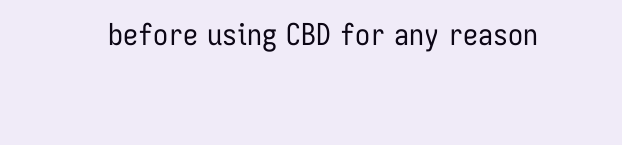before using CBD for any reason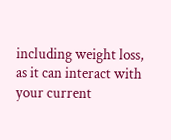including weight loss, as it can interact with your current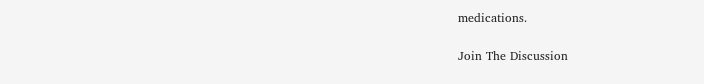medications.

Join The Discussion